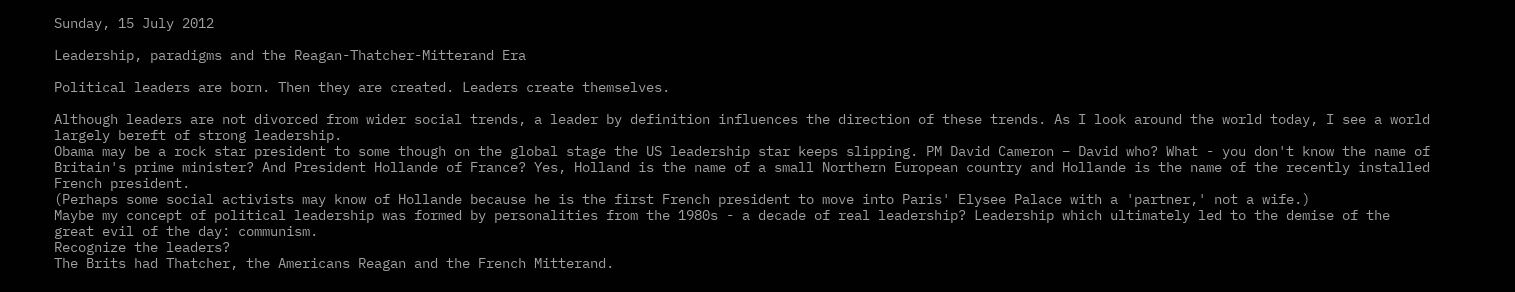Sunday, 15 July 2012

Leadership, paradigms and the Reagan-Thatcher-Mitterand Era

Political leaders are born. Then they are created. Leaders create themselves.

Although leaders are not divorced from wider social trends, a leader by definition influences the direction of these trends. As I look around the world today, I see a world largely bereft of strong leadership.
Obama may be a rock star president to some though on the global stage the US leadership star keeps slipping. PM David Cameron – David who? What - you don't know the name of Britain's prime minister? And President Hollande of France? Yes, Holland is the name of a small Northern European country and Hollande is the name of the recently installed French president.
(Perhaps some social activists may know of Hollande because he is the first French president to move into Paris' Elysee Palace with a 'partner,' not a wife.)
Maybe my concept of political leadership was formed by personalities from the 1980s - a decade of real leadership? Leadership which ultimately led to the demise of the great evil of the day: communism.
Recognize the leaders?
The Brits had Thatcher, the Americans Reagan and the French Mitterand.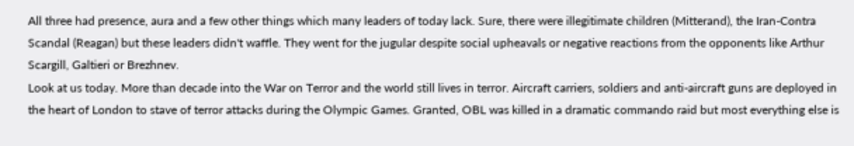All three had presence, aura and a few other things which many leaders of today lack. Sure, there were illegitimate children (Mitterand), the Iran-Contra Scandal (Reagan) but these leaders didn't waffle. They went for the jugular despite social upheavals or negative reactions from the opponents like Arthur Scargill, Galtieri or Brezhnev.
Look at us today. More than decade into the War on Terror and the world still lives in terror. Aircraft carriers, soldiers and anti-aircraft guns are deployed in the heart of London to stave of terror attacks during the Olympic Games. Granted, OBL was killed in a dramatic commando raid but most everything else is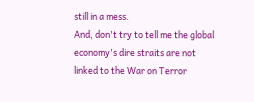still in a mess.
And, don't try to tell me the global economy's dire straits are not linked to the War on Terror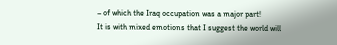– of which the Iraq occupation was a major part!
It is with mixed emotions that I suggest the world will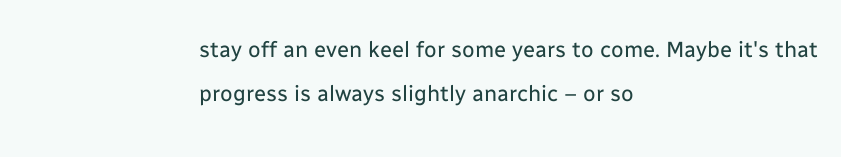stay off an even keel for some years to come. Maybe it's that progress is always slightly anarchic – or so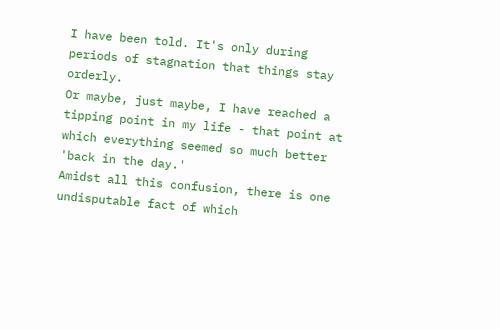I have been told. It's only during periods of stagnation that things stay orderly.
Or maybe, just maybe, I have reached a tipping point in my life - that point at which everything seemed so much better 'back in the day.'
Amidst all this confusion, there is one undisputable fact of which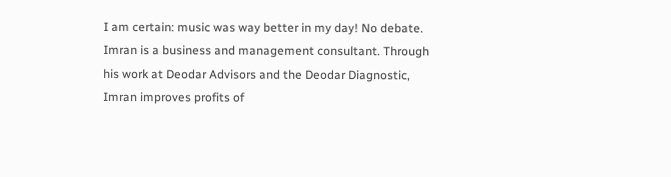I am certain: music was way better in my day! No debate.
Imran is a business and management consultant. Through his work at Deodar Advisors and the Deodar Diagnostic, Imran improves profits of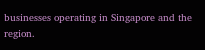businesses operating in Singapore and the region.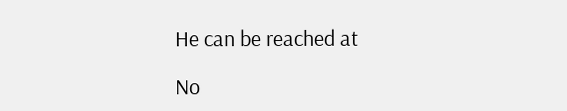He can be reached at

No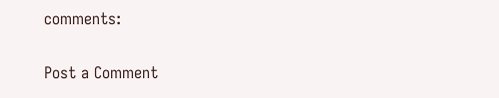comments:

Post a Comment